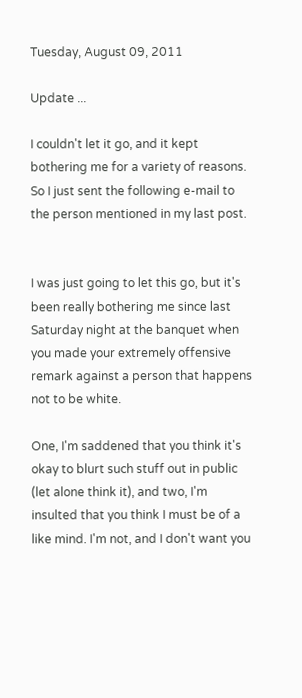Tuesday, August 09, 2011

Update ...

I couldn't let it go, and it kept bothering me for a variety of reasons. So I just sent the following e-mail to the person mentioned in my last post.


I was just going to let this go, but it's been really bothering me since last Saturday night at the banquet when you made your extremely offensive remark against a person that happens not to be white.

One, I'm saddened that you think it's okay to blurt such stuff out in public (let alone think it), and two, I'm insulted that you think I must be of a like mind. I'm not, and I don't want you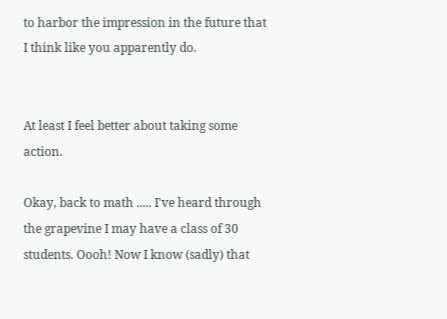to harbor the impression in the future that I think like you apparently do.


At least I feel better about taking some action.

Okay, back to math ..... I've heard through the grapevine I may have a class of 30 students. Oooh! Now I know (sadly) that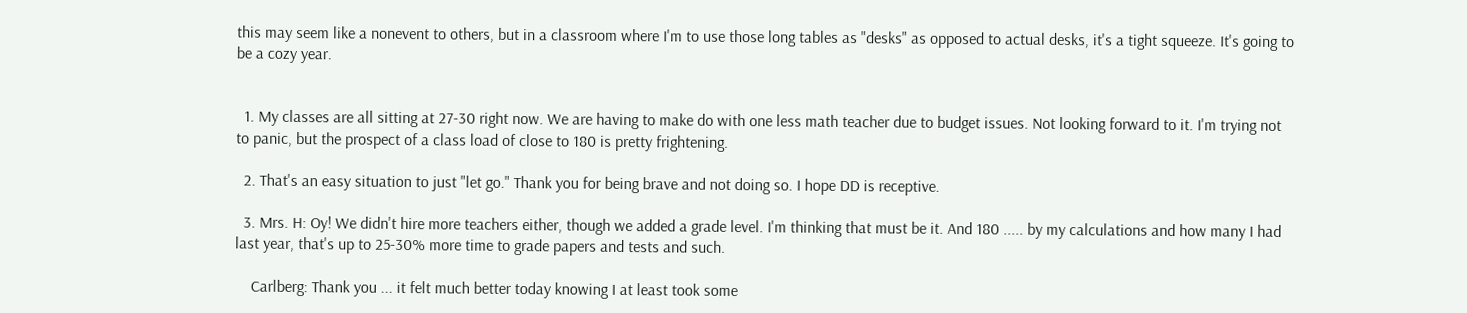this may seem like a nonevent to others, but in a classroom where I'm to use those long tables as "desks" as opposed to actual desks, it's a tight squeeze. It's going to be a cozy year.


  1. My classes are all sitting at 27-30 right now. We are having to make do with one less math teacher due to budget issues. Not looking forward to it. I'm trying not to panic, but the prospect of a class load of close to 180 is pretty frightening.

  2. That's an easy situation to just "let go." Thank you for being brave and not doing so. I hope DD is receptive.

  3. Mrs. H: Oy! We didn't hire more teachers either, though we added a grade level. I'm thinking that must be it. And 180 ..... by my calculations and how many I had last year, that's up to 25-30% more time to grade papers and tests and such.

    Carlberg: Thank you ... it felt much better today knowing I at least took some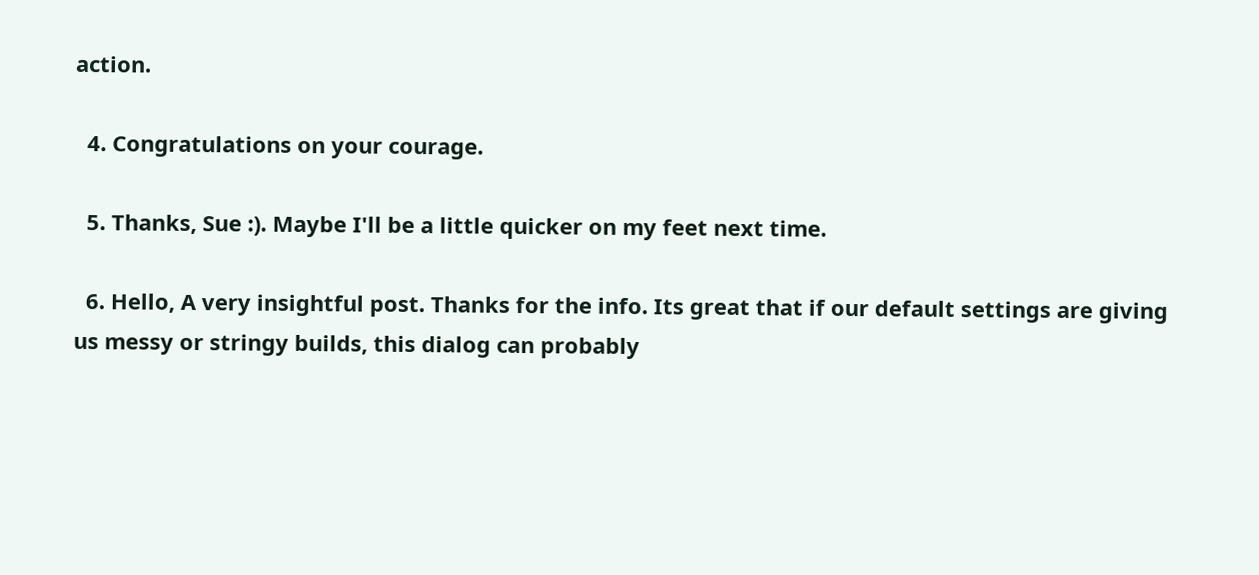action.

  4. Congratulations on your courage.

  5. Thanks, Sue :). Maybe I'll be a little quicker on my feet next time.

  6. Hello, A very insightful post. Thanks for the info. Its great that if our default settings are giving us messy or stringy builds, this dialog can probably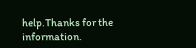help.Thanks for the information.